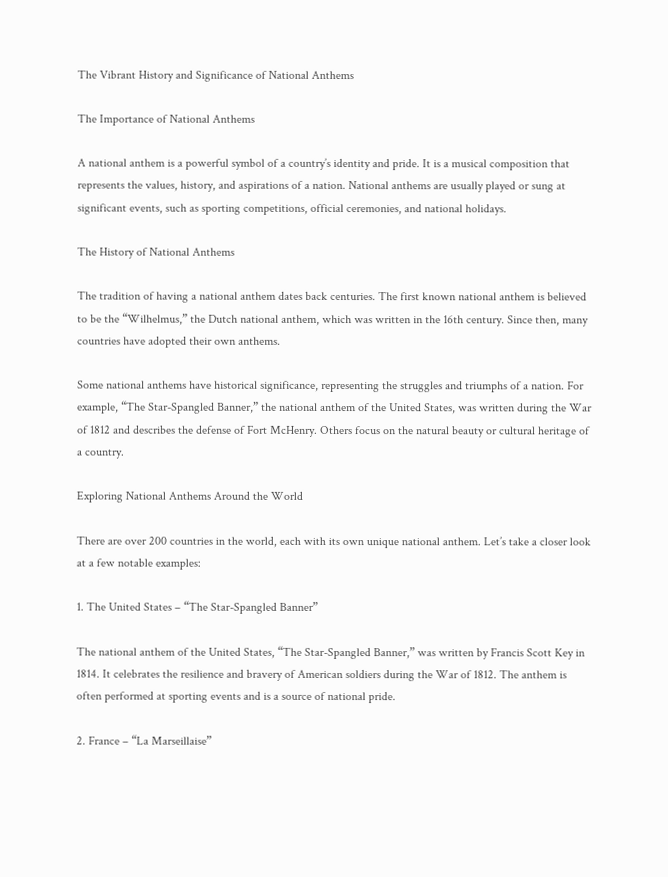The Vibrant History and Significance of National Anthems

The Importance of National Anthems

A national anthem is a powerful symbol of a country’s identity and pride. It is a musical composition that represents the values, history, and aspirations of a nation. National anthems are usually played or sung at significant events, such as sporting competitions, official ceremonies, and national holidays.

The History of National Anthems

The tradition of having a national anthem dates back centuries. The first known national anthem is believed to be the “Wilhelmus,” the Dutch national anthem, which was written in the 16th century. Since then, many countries have adopted their own anthems.

Some national anthems have historical significance, representing the struggles and triumphs of a nation. For example, “The Star-Spangled Banner,” the national anthem of the United States, was written during the War of 1812 and describes the defense of Fort McHenry. Others focus on the natural beauty or cultural heritage of a country.

Exploring National Anthems Around the World

There are over 200 countries in the world, each with its own unique national anthem. Let’s take a closer look at a few notable examples:

1. The United States – “The Star-Spangled Banner”

The national anthem of the United States, “The Star-Spangled Banner,” was written by Francis Scott Key in 1814. It celebrates the resilience and bravery of American soldiers during the War of 1812. The anthem is often performed at sporting events and is a source of national pride.

2. France – “La Marseillaise”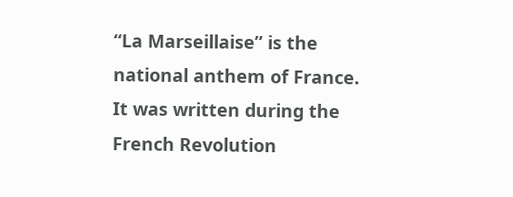“La Marseillaise” is the national anthem of France. It was written during the French Revolution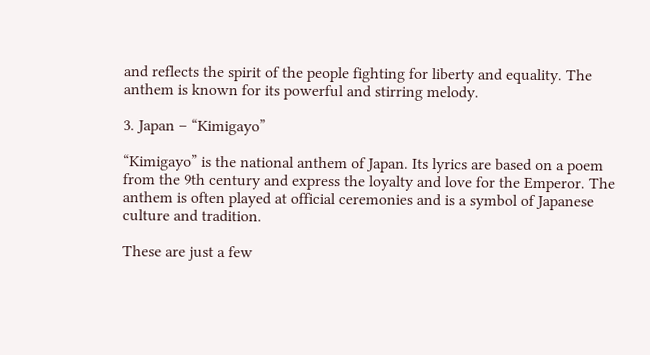and reflects the spirit of the people fighting for liberty and equality. The anthem is known for its powerful and stirring melody.

3. Japan – “Kimigayo”

“Kimigayo” is the national anthem of Japan. Its lyrics are based on a poem from the 9th century and express the loyalty and love for the Emperor. The anthem is often played at official ceremonies and is a symbol of Japanese culture and tradition.

These are just a few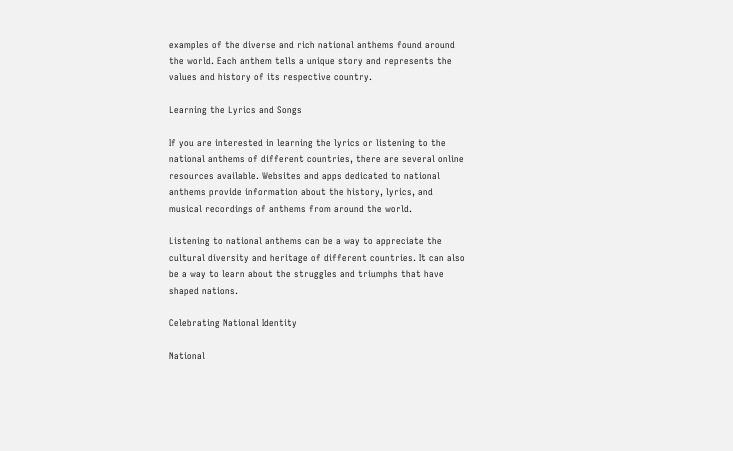examples of the diverse and rich national anthems found around the world. Each anthem tells a unique story and represents the values and history of its respective country.

Learning the Lyrics and Songs

If you are interested in learning the lyrics or listening to the national anthems of different countries, there are several online resources available. Websites and apps dedicated to national anthems provide information about the history, lyrics, and musical recordings of anthems from around the world.

Listening to national anthems can be a way to appreciate the cultural diversity and heritage of different countries. It can also be a way to learn about the struggles and triumphs that have shaped nations.

Celebrating National Identity

National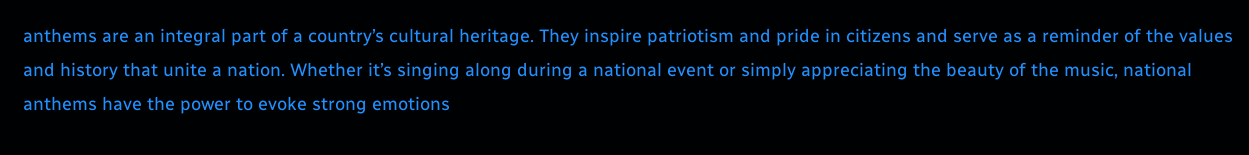anthems are an integral part of a country’s cultural heritage. They inspire patriotism and pride in citizens and serve as a reminder of the values and history that unite a nation. Whether it’s singing along during a national event or simply appreciating the beauty of the music, national anthems have the power to evoke strong emotions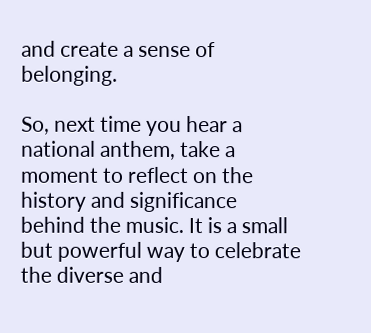and create a sense of belonging.

So, next time you hear a national anthem, take a moment to reflect on the history and significance behind the music. It is a small but powerful way to celebrate the diverse and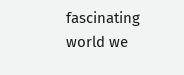fascinating world we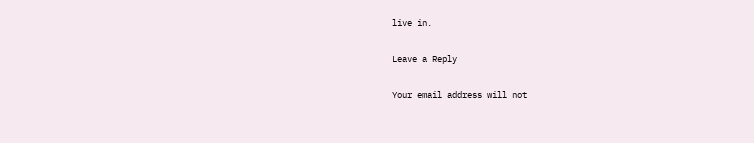live in.

Leave a Reply

Your email address will not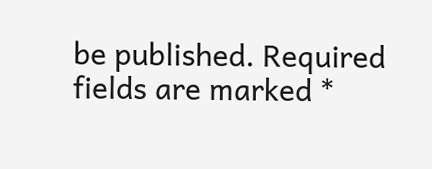be published. Required fields are marked *